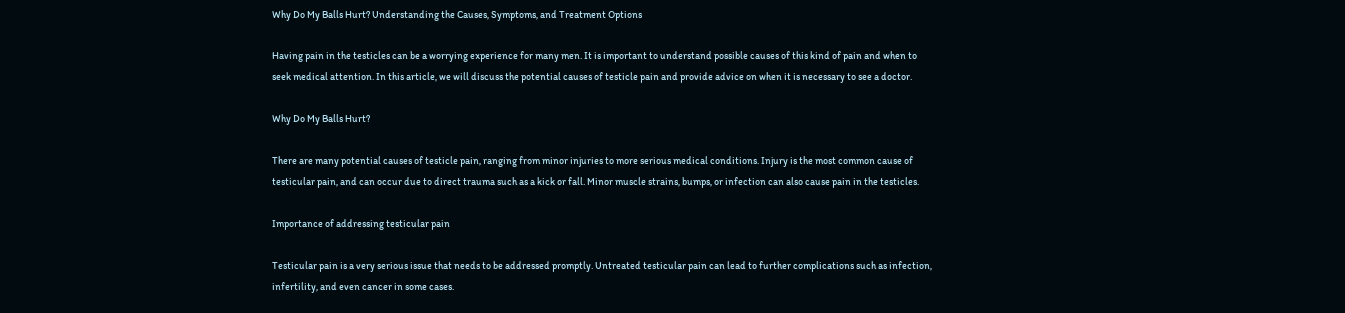Why Do My Balls Hurt? Understanding the Causes, Symptoms, and Treatment Options

Having pain in the testicles can be a worrying experience for many men. It is important to understand possible causes of this kind of pain and when to seek medical attention. In this article, we will discuss the potential causes of testicle pain and provide advice on when it is necessary to see a doctor.

Why Do My Balls Hurt?

There are many potential causes of testicle pain, ranging from minor injuries to more serious medical conditions. Injury is the most common cause of testicular pain, and can occur due to direct trauma such as a kick or fall. Minor muscle strains, bumps, or infection can also cause pain in the testicles.

Importance of addressing testicular pain

Testicular pain is a very serious issue that needs to be addressed promptly. Untreated testicular pain can lead to further complications such as infection, infertility, and even cancer in some cases.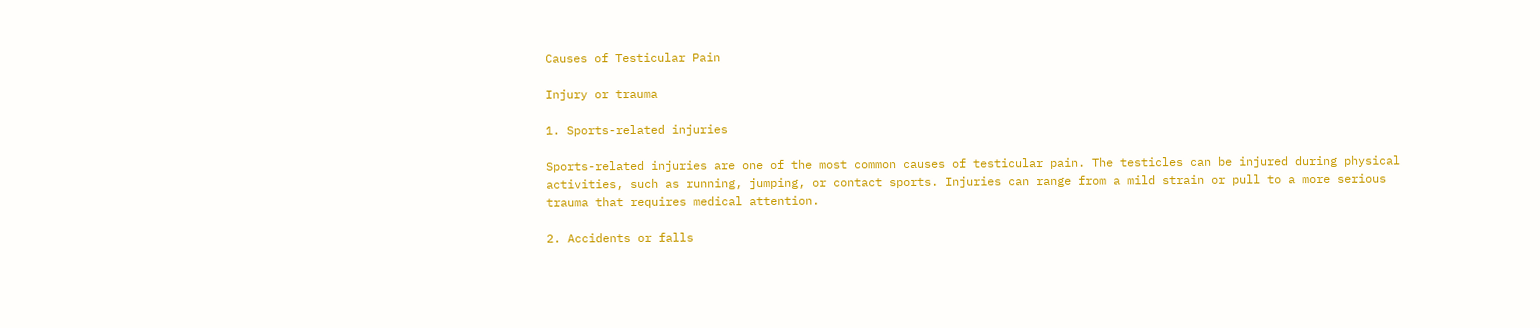Causes of Testicular Pain

Injury or trauma

1. Sports-related injuries

Sports-related injuries are one of the most common causes of testicular pain. The testicles can be injured during physical activities, such as running, jumping, or contact sports. Injuries can range from a mild strain or pull to a more serious trauma that requires medical attention.

2. Accidents or falls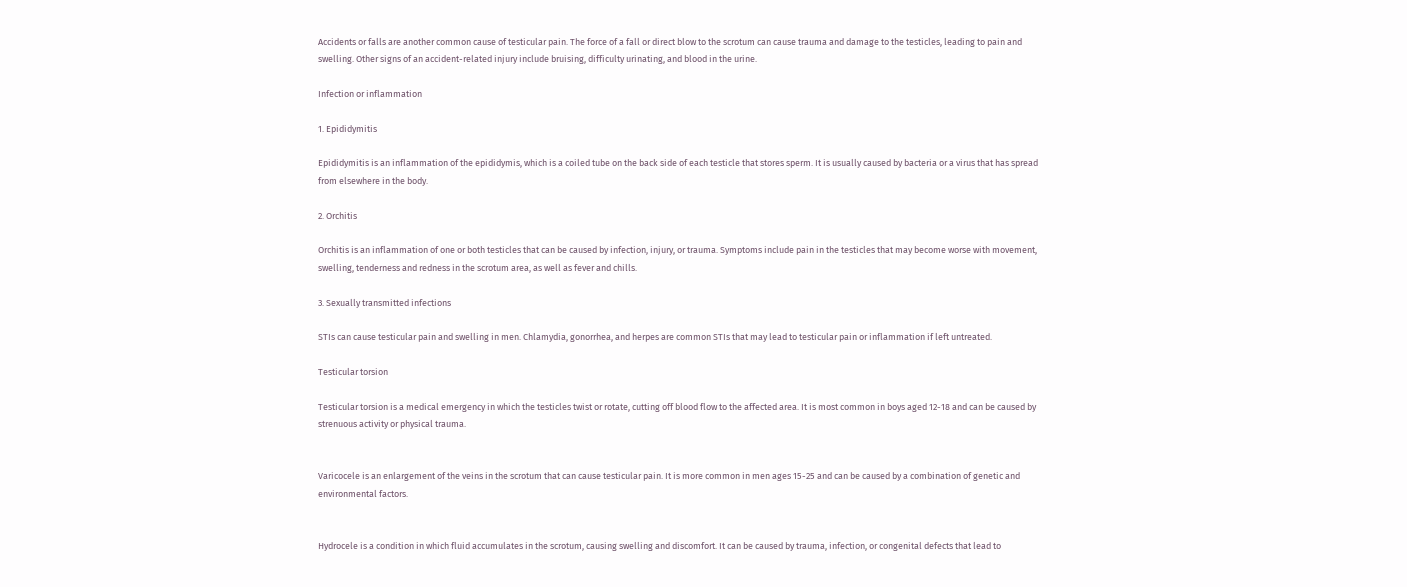Accidents or falls are another common cause of testicular pain. The force of a fall or direct blow to the scrotum can cause trauma and damage to the testicles, leading to pain and swelling. Other signs of an accident-related injury include bruising, difficulty urinating, and blood in the urine.

Infection or inflammation

1. Epididymitis

Epididymitis is an inflammation of the epididymis, which is a coiled tube on the back side of each testicle that stores sperm. It is usually caused by bacteria or a virus that has spread from elsewhere in the body.

2. Orchitis

Orchitis is an inflammation of one or both testicles that can be caused by infection, injury, or trauma. Symptoms include pain in the testicles that may become worse with movement, swelling, tenderness and redness in the scrotum area, as well as fever and chills.

3. Sexually transmitted infections

STIs can cause testicular pain and swelling in men. Chlamydia, gonorrhea, and herpes are common STIs that may lead to testicular pain or inflammation if left untreated.

Testicular torsion

Testicular torsion is a medical emergency in which the testicles twist or rotate, cutting off blood flow to the affected area. It is most common in boys aged 12-18 and can be caused by strenuous activity or physical trauma.


Varicocele is an enlargement of the veins in the scrotum that can cause testicular pain. It is more common in men ages 15-25 and can be caused by a combination of genetic and environmental factors.


Hydrocele is a condition in which fluid accumulates in the scrotum, causing swelling and discomfort. It can be caused by trauma, infection, or congenital defects that lead to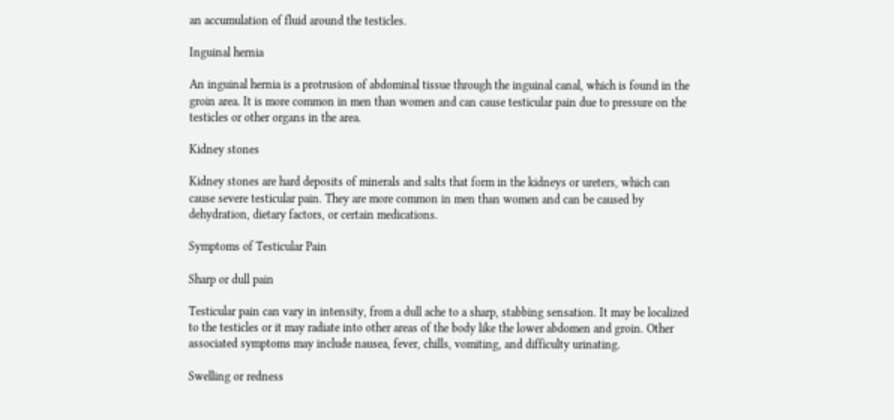an accumulation of fluid around the testicles.

Inguinal hernia

An inguinal hernia is a protrusion of abdominal tissue through the inguinal canal, which is found in the groin area. It is more common in men than women and can cause testicular pain due to pressure on the testicles or other organs in the area.

Kidney stones

Kidney stones are hard deposits of minerals and salts that form in the kidneys or ureters, which can cause severe testicular pain. They are more common in men than women and can be caused by dehydration, dietary factors, or certain medications.

Symptoms of Testicular Pain

Sharp or dull pain

Testicular pain can vary in intensity, from a dull ache to a sharp, stabbing sensation. It may be localized to the testicles or it may radiate into other areas of the body like the lower abdomen and groin. Other associated symptoms may include nausea, fever, chills, vomiting, and difficulty urinating.

Swelling or redness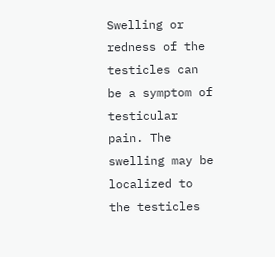Swelling or redness of the testicles can be a symptom of testicular pain. The swelling may be localized to the testicles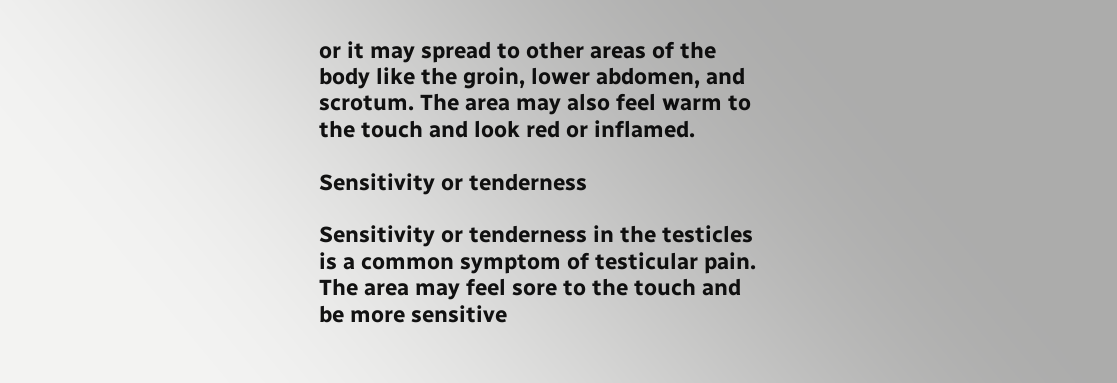or it may spread to other areas of the body like the groin, lower abdomen, and scrotum. The area may also feel warm to the touch and look red or inflamed.

Sensitivity or tenderness

Sensitivity or tenderness in the testicles is a common symptom of testicular pain. The area may feel sore to the touch and be more sensitive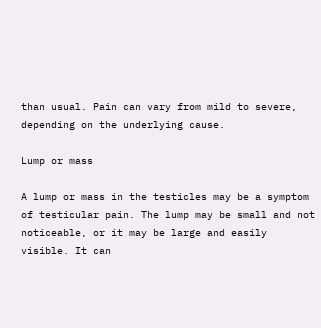than usual. Pain can vary from mild to severe, depending on the underlying cause.

Lump or mass

A lump or mass in the testicles may be a symptom of testicular pain. The lump may be small and not noticeable, or it may be large and easily visible. It can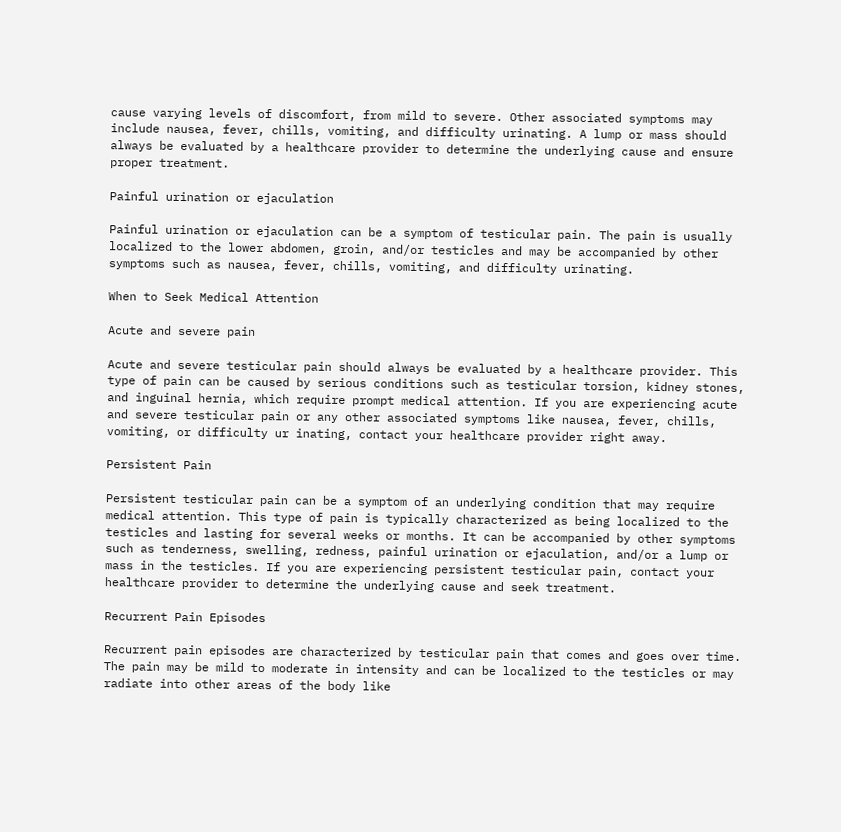cause varying levels of discomfort, from mild to severe. Other associated symptoms may include nausea, fever, chills, vomiting, and difficulty urinating. A lump or mass should always be evaluated by a healthcare provider to determine the underlying cause and ensure proper treatment.

Painful urination or ejaculation

Painful urination or ejaculation can be a symptom of testicular pain. The pain is usually localized to the lower abdomen, groin, and/or testicles and may be accompanied by other symptoms such as nausea, fever, chills, vomiting, and difficulty urinating.

When to Seek Medical Attention

Acute and severe pain

Acute and severe testicular pain should always be evaluated by a healthcare provider. This type of pain can be caused by serious conditions such as testicular torsion, kidney stones, and inguinal hernia, which require prompt medical attention. If you are experiencing acute and severe testicular pain or any other associated symptoms like nausea, fever, chills, vomiting, or difficulty ur inating, contact your healthcare provider right away.

Persistent Pain

Persistent testicular pain can be a symptom of an underlying condition that may require medical attention. This type of pain is typically characterized as being localized to the testicles and lasting for several weeks or months. It can be accompanied by other symptoms such as tenderness, swelling, redness, painful urination or ejaculation, and/or a lump or mass in the testicles. If you are experiencing persistent testicular pain, contact your healthcare provider to determine the underlying cause and seek treatment.

Recurrent Pain Episodes

Recurrent pain episodes are characterized by testicular pain that comes and goes over time. The pain may be mild to moderate in intensity and can be localized to the testicles or may radiate into other areas of the body like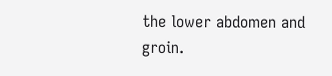the lower abdomen and groin.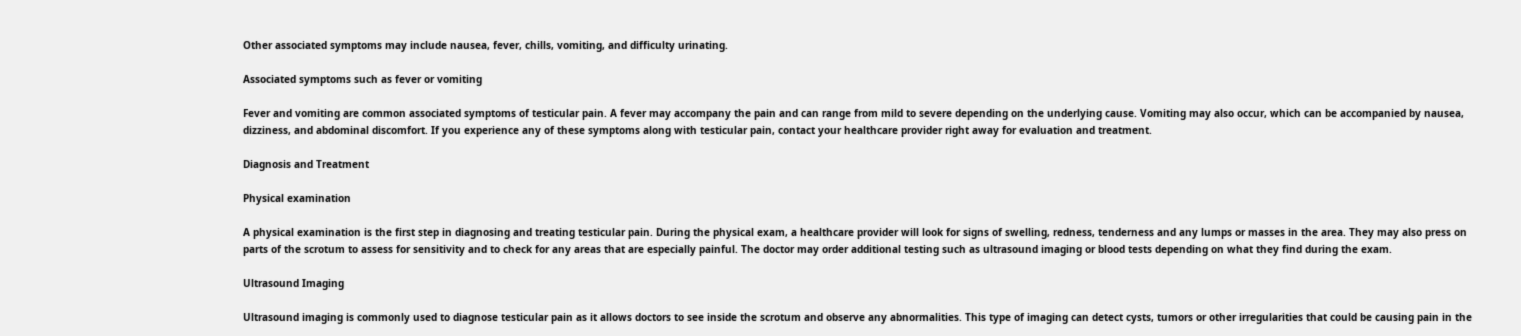Other associated symptoms may include nausea, fever, chills, vomiting, and difficulty urinating.

Associated symptoms such as fever or vomiting

Fever and vomiting are common associated symptoms of testicular pain. A fever may accompany the pain and can range from mild to severe depending on the underlying cause. Vomiting may also occur, which can be accompanied by nausea, dizziness, and abdominal discomfort. If you experience any of these symptoms along with testicular pain, contact your healthcare provider right away for evaluation and treatment.

Diagnosis and Treatment

Physical examination

A physical examination is the first step in diagnosing and treating testicular pain. During the physical exam, a healthcare provider will look for signs of swelling, redness, tenderness and any lumps or masses in the area. They may also press on parts of the scrotum to assess for sensitivity and to check for any areas that are especially painful. The doctor may order additional testing such as ultrasound imaging or blood tests depending on what they find during the exam.

Ultrasound Imaging

Ultrasound imaging is commonly used to diagnose testicular pain as it allows doctors to see inside the scrotum and observe any abnormalities. This type of imaging can detect cysts, tumors or other irregularities that could be causing pain in the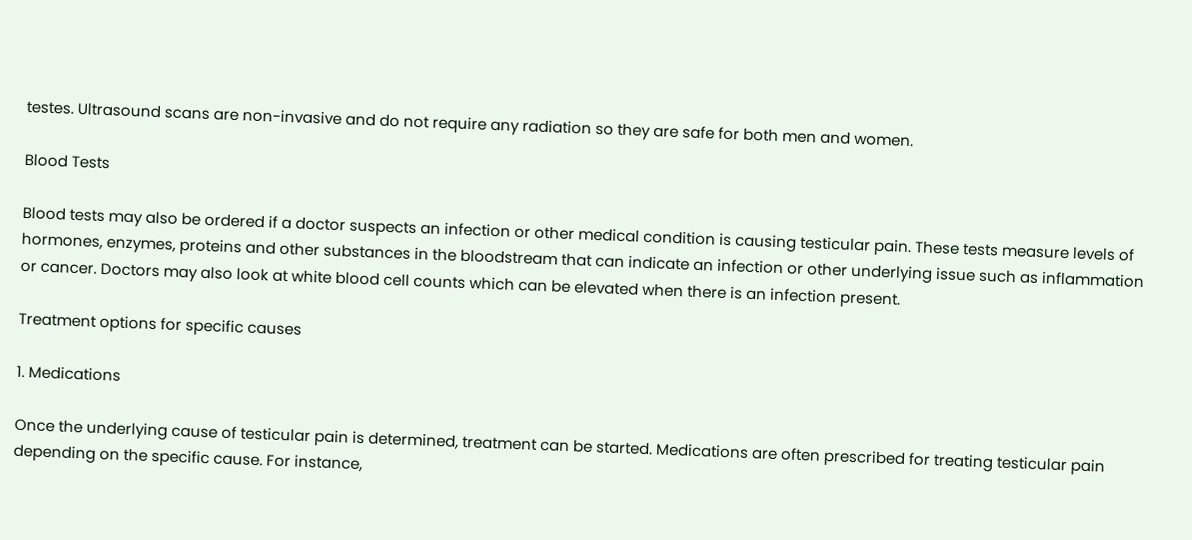testes. Ultrasound scans are non-invasive and do not require any radiation so they are safe for both men and women.

Blood Tests

Blood tests may also be ordered if a doctor suspects an infection or other medical condition is causing testicular pain. These tests measure levels of hormones, enzymes, proteins and other substances in the bloodstream that can indicate an infection or other underlying issue such as inflammation or cancer. Doctors may also look at white blood cell counts which can be elevated when there is an infection present.

Treatment options for specific causes

1. Medications

Once the underlying cause of testicular pain is determined, treatment can be started. Medications are often prescribed for treating testicular pain depending on the specific cause. For instance,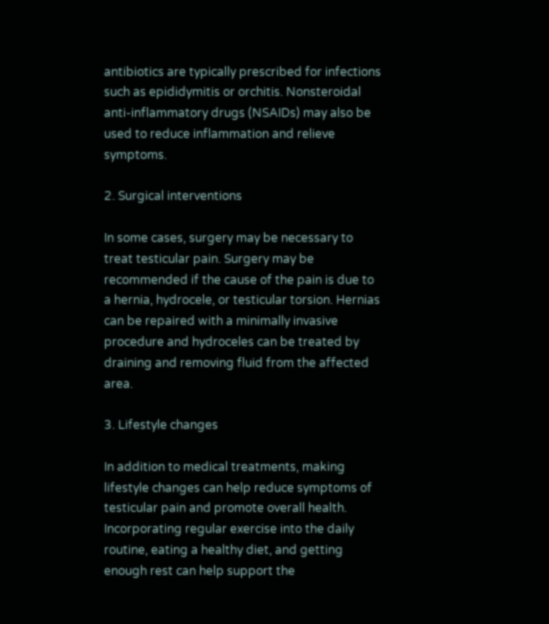antibiotics are typically prescribed for infections such as epididymitis or orchitis. Nonsteroidal anti-inflammatory drugs (NSAIDs) may also be used to reduce inflammation and relieve symptoms.

2. Surgical interventions

In some cases, surgery may be necessary to treat testicular pain. Surgery may be recommended if the cause of the pain is due to a hernia, hydrocele, or testicular torsion. Hernias can be repaired with a minimally invasive procedure and hydroceles can be treated by draining and removing fluid from the affected area.

3. Lifestyle changes

In addition to medical treatments, making lifestyle changes can help reduce symptoms of testicular pain and promote overall health. Incorporating regular exercise into the daily routine, eating a healthy diet, and getting enough rest can help support the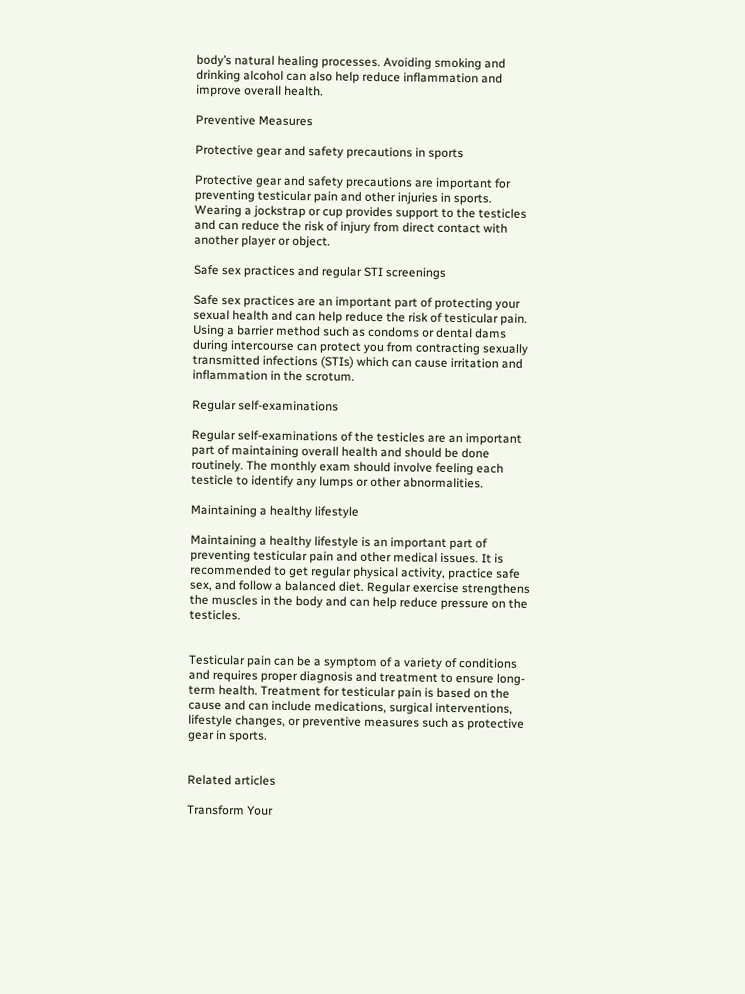body’s natural healing processes. Avoiding smoking and drinking alcohol can also help reduce inflammation and improve overall health.

Preventive Measures

Protective gear and safety precautions in sports

Protective gear and safety precautions are important for preventing testicular pain and other injuries in sports. Wearing a jockstrap or cup provides support to the testicles and can reduce the risk of injury from direct contact with another player or object.

Safe sex practices and regular STI screenings

Safe sex practices are an important part of protecting your sexual health and can help reduce the risk of testicular pain. Using a barrier method such as condoms or dental dams during intercourse can protect you from contracting sexually transmitted infections (STIs) which can cause irritation and inflammation in the scrotum.

Regular self-examinations

Regular self-examinations of the testicles are an important part of maintaining overall health and should be done routinely. The monthly exam should involve feeling each testicle to identify any lumps or other abnormalities.

Maintaining a healthy lifestyle

Maintaining a healthy lifestyle is an important part of preventing testicular pain and other medical issues. It is recommended to get regular physical activity, practice safe sex, and follow a balanced diet. Regular exercise strengthens the muscles in the body and can help reduce pressure on the testicles.


Testicular pain can be a symptom of a variety of conditions and requires proper diagnosis and treatment to ensure long-term health. Treatment for testicular pain is based on the cause and can include medications, surgical interventions, lifestyle changes, or preventive measures such as protective gear in sports.


Related articles

Transform Your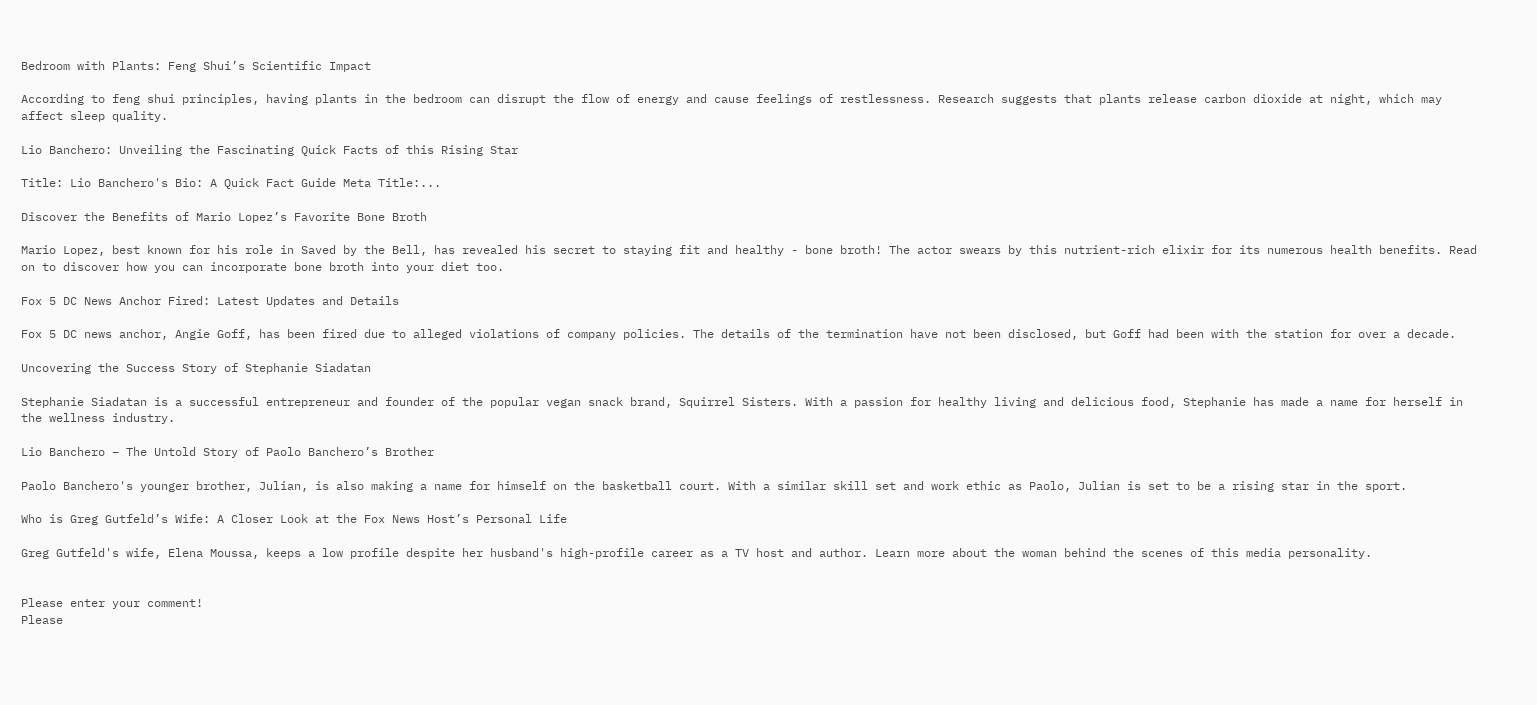Bedroom with Plants: Feng Shui’s Scientific Impact

According to feng shui principles, having plants in the bedroom can disrupt the flow of energy and cause feelings of restlessness. Research suggests that plants release carbon dioxide at night, which may affect sleep quality.

Lio Banchero: Unveiling the Fascinating Quick Facts of this Rising Star

Title: Lio Banchero's Bio: A Quick Fact Guide Meta Title:...

Discover the Benefits of Mario Lopez’s Favorite Bone Broth

Mario Lopez, best known for his role in Saved by the Bell, has revealed his secret to staying fit and healthy - bone broth! The actor swears by this nutrient-rich elixir for its numerous health benefits. Read on to discover how you can incorporate bone broth into your diet too.

Fox 5 DC News Anchor Fired: Latest Updates and Details

Fox 5 DC news anchor, Angie Goff, has been fired due to alleged violations of company policies. The details of the termination have not been disclosed, but Goff had been with the station for over a decade.

Uncovering the Success Story of Stephanie Siadatan

Stephanie Siadatan is a successful entrepreneur and founder of the popular vegan snack brand, Squirrel Sisters. With a passion for healthy living and delicious food, Stephanie has made a name for herself in the wellness industry.

Lio Banchero – The Untold Story of Paolo Banchero’s Brother

Paolo Banchero's younger brother, Julian, is also making a name for himself on the basketball court. With a similar skill set and work ethic as Paolo, Julian is set to be a rising star in the sport.

Who is Greg Gutfeld’s Wife: A Closer Look at the Fox News Host’s Personal Life

Greg Gutfeld's wife, Elena Moussa, keeps a low profile despite her husband's high-profile career as a TV host and author. Learn more about the woman behind the scenes of this media personality.


Please enter your comment!
Please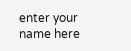enter your name here